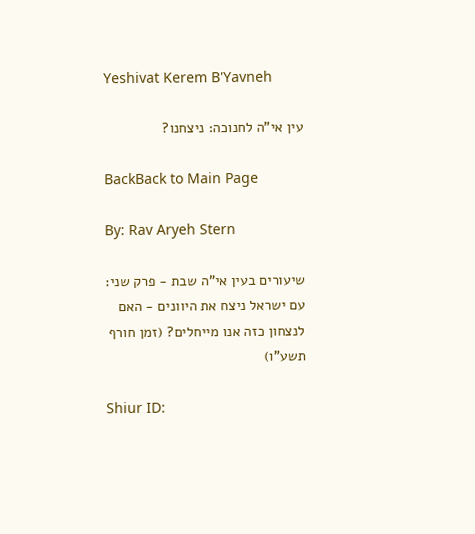Yeshivat Kerem B'Yavneh

עין אי"ה לחנוכה: ניצחנו?

BackBack to Main Page

By: Rav Aryeh Stern

שיעורים בעין אי"ה שבת - פרק שני: עם ישראל ניצח את היוונים - האם לנצחון כזה אנו מייחלים? (זמן חורף תשע"ו)

Shiur ID: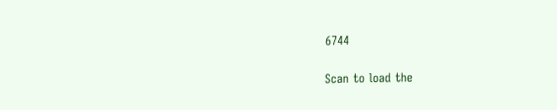6744

Scan to load the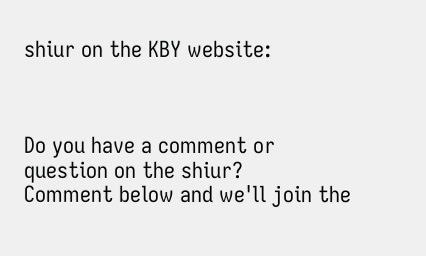shiur on the KBY website:



Do you have a comment or question on the shiur?
Comment below and we'll join the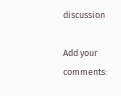discussion

Add your comments: